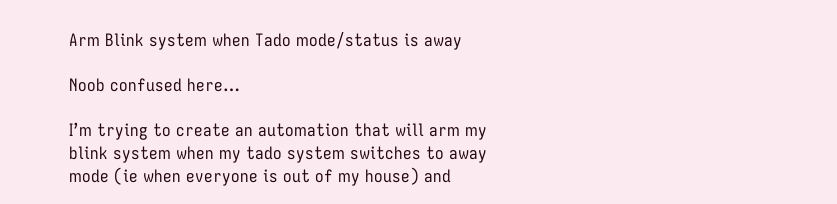Arm Blink system when Tado mode/status is away

Noob confused here…

I’m trying to create an automation that will arm my blink system when my tado system switches to away mode (ie when everyone is out of my house) and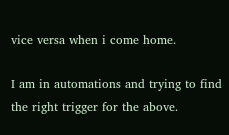vice versa when i come home.

I am in automations and trying to find the right trigger for the above.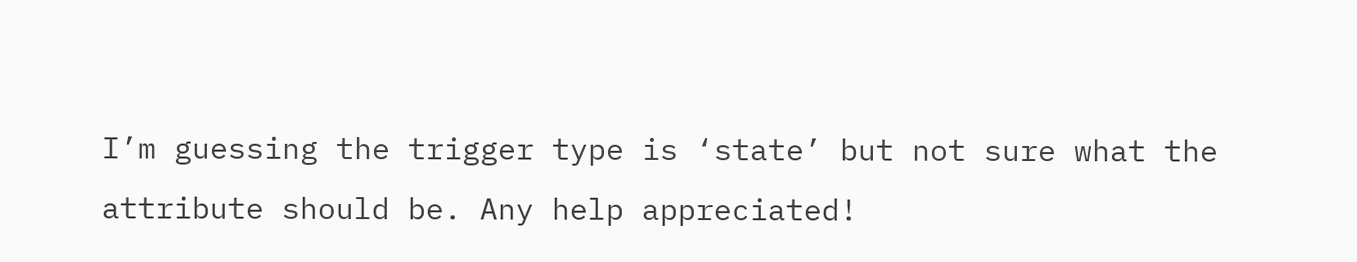I’m guessing the trigger type is ‘state’ but not sure what the attribute should be. Any help appreciated!